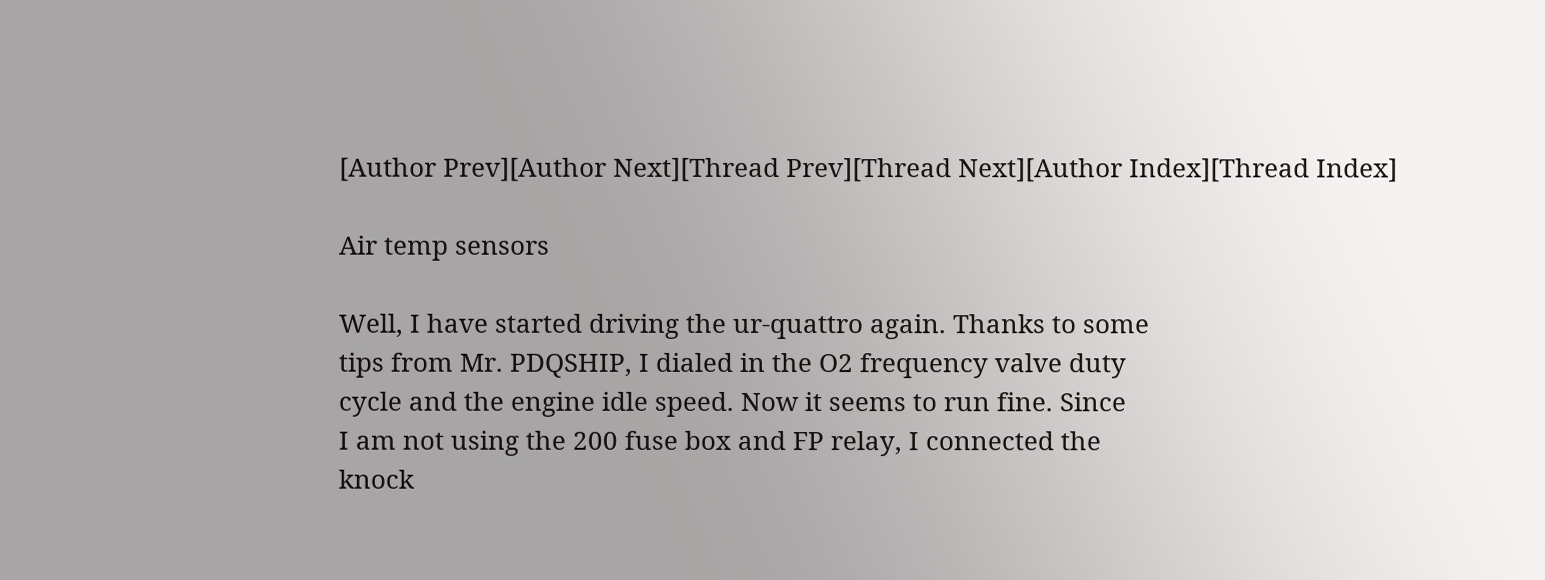[Author Prev][Author Next][Thread Prev][Thread Next][Author Index][Thread Index]

Air temp sensors

Well, I have started driving the ur-quattro again. Thanks to some
tips from Mr. PDQSHIP, I dialed in the O2 frequency valve duty
cycle and the engine idle speed. Now it seems to run fine. Since
I am not using the 200 fuse box and FP relay, I connected the
knock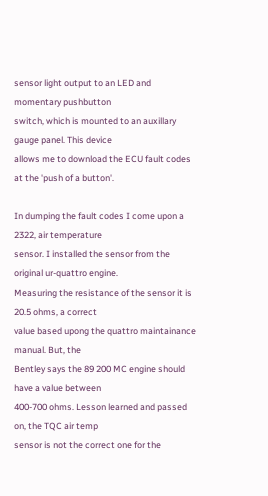sensor light output to an LED and momentary pushbutton
switch, which is mounted to an auxillary gauge panel. This device
allows me to download the ECU fault codes at the 'push of a button'.

In dumping the fault codes I come upon a 2322, air temperature
sensor. I installed the sensor from the original ur-quattro engine.
Measuring the resistance of the sensor it is 20.5 ohms, a correct
value based upong the quattro maintainance manual. But, the
Bentley says the 89 200 MC engine should have a value between
400-700 ohms. Lesson learned and passed on, the TQC air temp
sensor is not the correct one for the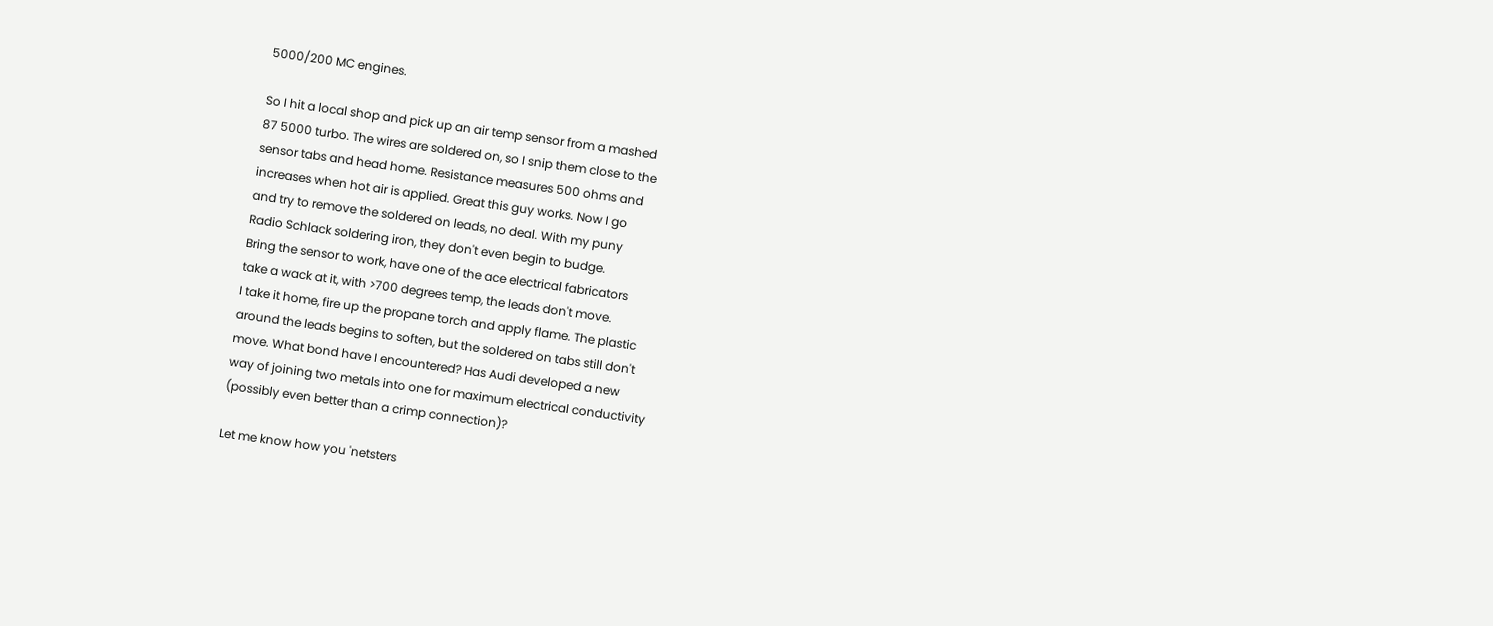5000/200 MC engines.

So I hit a local shop and pick up an air temp sensor from a mashed
87 5000 turbo. The wires are soldered on, so I snip them close to the
sensor tabs and head home. Resistance measures 500 ohms and
increases when hot air is applied. Great this guy works. Now I go
and try to remove the soldered on leads, no deal. With my puny
Radio Schlack soldering iron, they don't even begin to budge.
Bring the sensor to work, have one of the ace electrical fabricators
take a wack at it, with >700 degrees temp, the leads don't move.
I take it home, fire up the propane torch and apply flame. The plastic
around the leads begins to soften, but the soldered on tabs still don't
move. What bond have I encountered? Has Audi developed a new
way of joining two metals into one for maximum electrical conductivity
(possibly even better than a crimp connection)?

Let me know how you 'netsters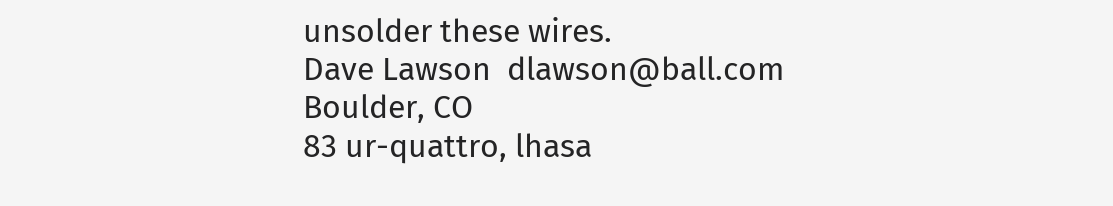unsolder these wires.
Dave Lawson  dlawson@ball.com
Boulder, CO
83 ur-quattro, lhasa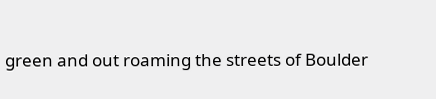green and out roaming the streets of Boulder